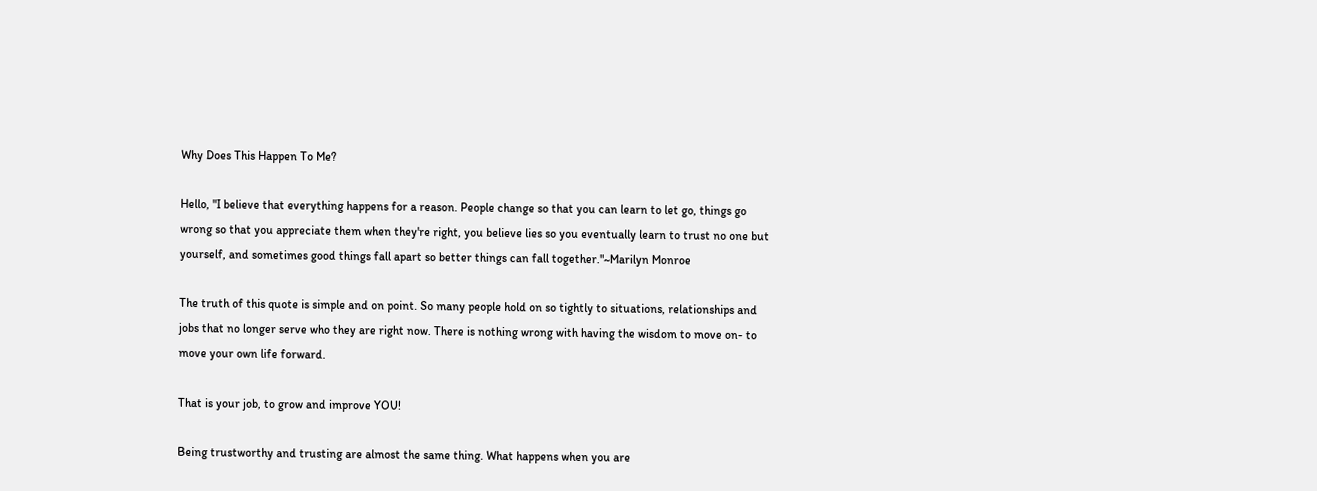Why Does This Happen To Me?

Hello, "I believe that everything happens for a reason. People change so that you can learn to let go, things go wrong so that you appreciate them when they're right, you believe lies so you eventually learn to trust no one but yourself, and sometimes good things fall apart so better things can fall together."~Marilyn Monroe

The truth of this quote is simple and on point. So many people hold on so tightly to situations, relationships and jobs that no longer serve who they are right now. There is nothing wrong with having the wisdom to move on- to move your own life forward.

That is your job, to grow and improve YOU!

Being trustworthy and trusting are almost the same thing. What happens when you are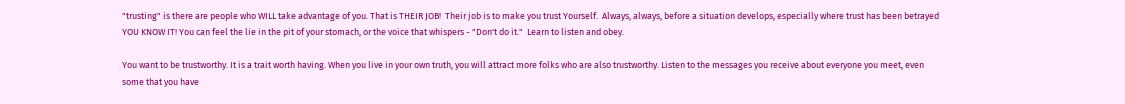"trusting" is there are people who WILL take advantage of you. That is THEIR JOB!  Their job is to make you trust Yourself.  Always, always, before a situation develops, especially where trust has been betrayed YOU KNOW IT! You can feel the lie in the pit of your stomach, or the voice that whispers - "Don't do it."  Learn to listen and obey.

You want to be trustworthy. It is a trait worth having. When you live in your own truth, you will attract more folks who are also trustworthy. Listen to the messages you receive about everyone you meet, even some that you have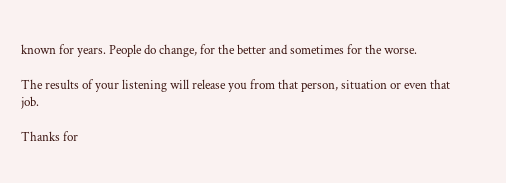known for years. People do change, for the better and sometimes for the worse.

The results of your listening will release you from that person, situation or even that job.

Thanks for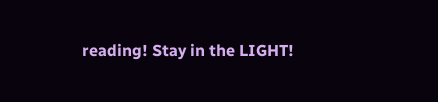reading! Stay in the LIGHT!